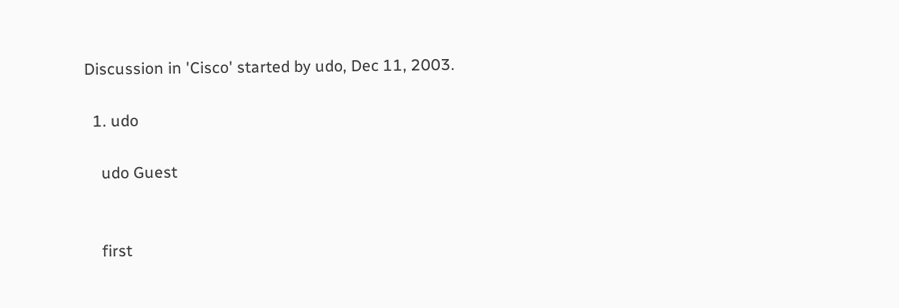Discussion in 'Cisco' started by udo, Dec 11, 2003.

  1. udo

    udo Guest


    first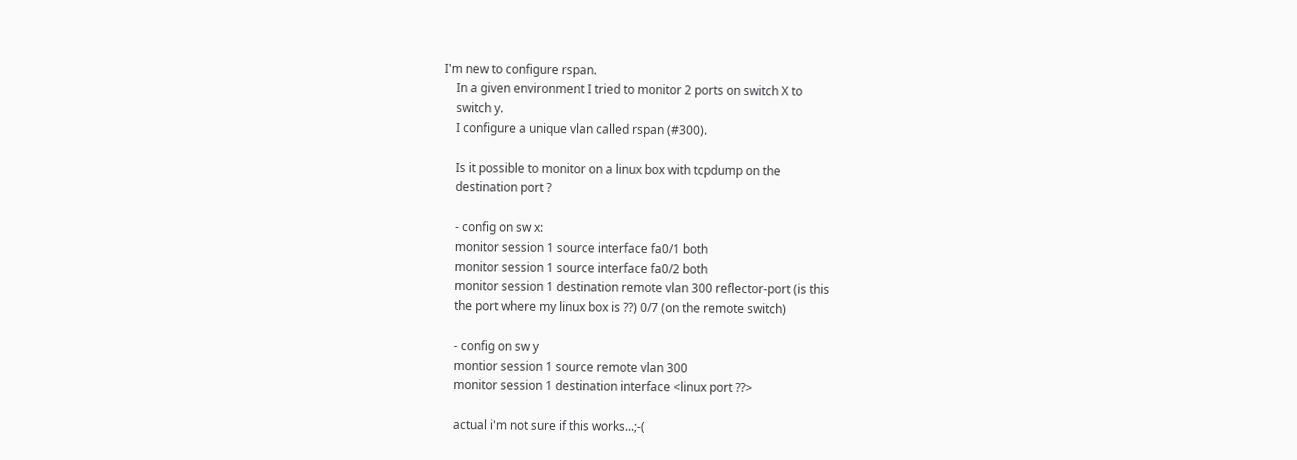I'm new to configure rspan.
    In a given environment I tried to monitor 2 ports on switch X to
    switch y.
    I configure a unique vlan called rspan (#300).

    Is it possible to monitor on a linux box with tcpdump on the
    destination port ?

    - config on sw x:
    monitor session 1 source interface fa0/1 both
    monitor session 1 source interface fa0/2 both
    monitor session 1 destination remote vlan 300 reflector-port (is this
    the port where my linux box is ??) 0/7 (on the remote switch)

    - config on sw y
    montior session 1 source remote vlan 300
    monitor session 1 destination interface <linux port ??>

    actual i'm not sure if this works...;-(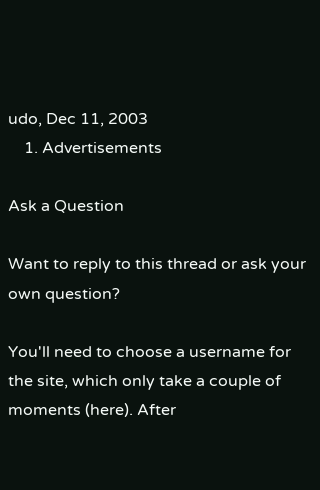udo, Dec 11, 2003
    1. Advertisements

Ask a Question

Want to reply to this thread or ask your own question?

You'll need to choose a username for the site, which only take a couple of moments (here). After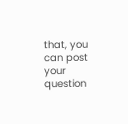that, you can post your question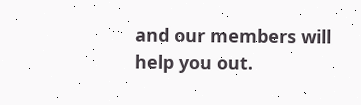and our members will help you out.